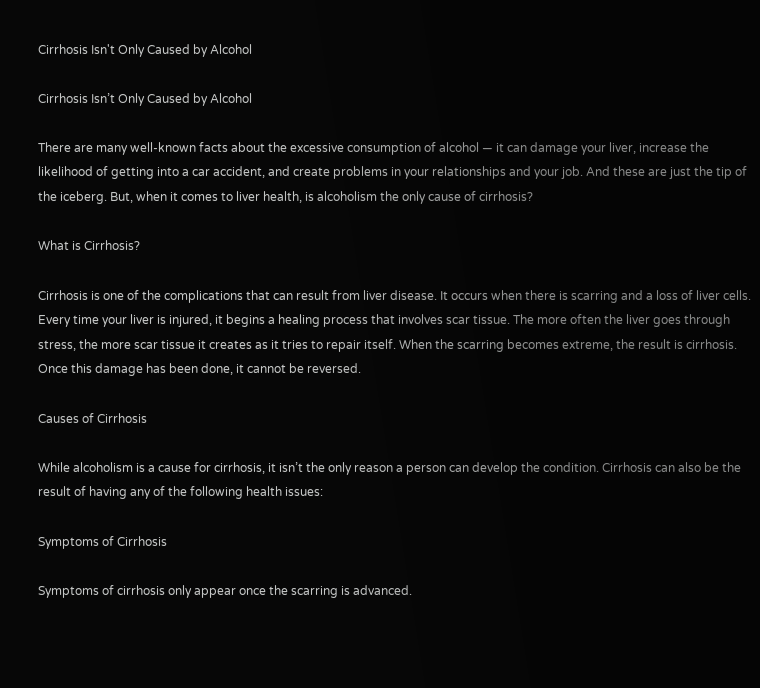Cirrhosis Isn't Only Caused by Alcohol

Cirrhosis Isn’t Only Caused by Alcohol

There are many well-known facts about the excessive consumption of alcohol — it can damage your liver, increase the likelihood of getting into a car accident, and create problems in your relationships and your job. And these are just the tip of the iceberg. But, when it comes to liver health, is alcoholism the only cause of cirrhosis?

What is Cirrhosis?

Cirrhosis is one of the complications that can result from liver disease. It occurs when there is scarring and a loss of liver cells. Every time your liver is injured, it begins a healing process that involves scar tissue. The more often the liver goes through stress, the more scar tissue it creates as it tries to repair itself. When the scarring becomes extreme, the result is cirrhosis. Once this damage has been done, it cannot be reversed.

Causes of Cirrhosis

While alcoholism is a cause for cirrhosis, it isn’t the only reason a person can develop the condition. Cirrhosis can also be the result of having any of the following health issues:

Symptoms of Cirrhosis

Symptoms of cirrhosis only appear once the scarring is advanced.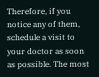Therefore, if you notice any of them, schedule a visit to your doctor as soon as possible. The most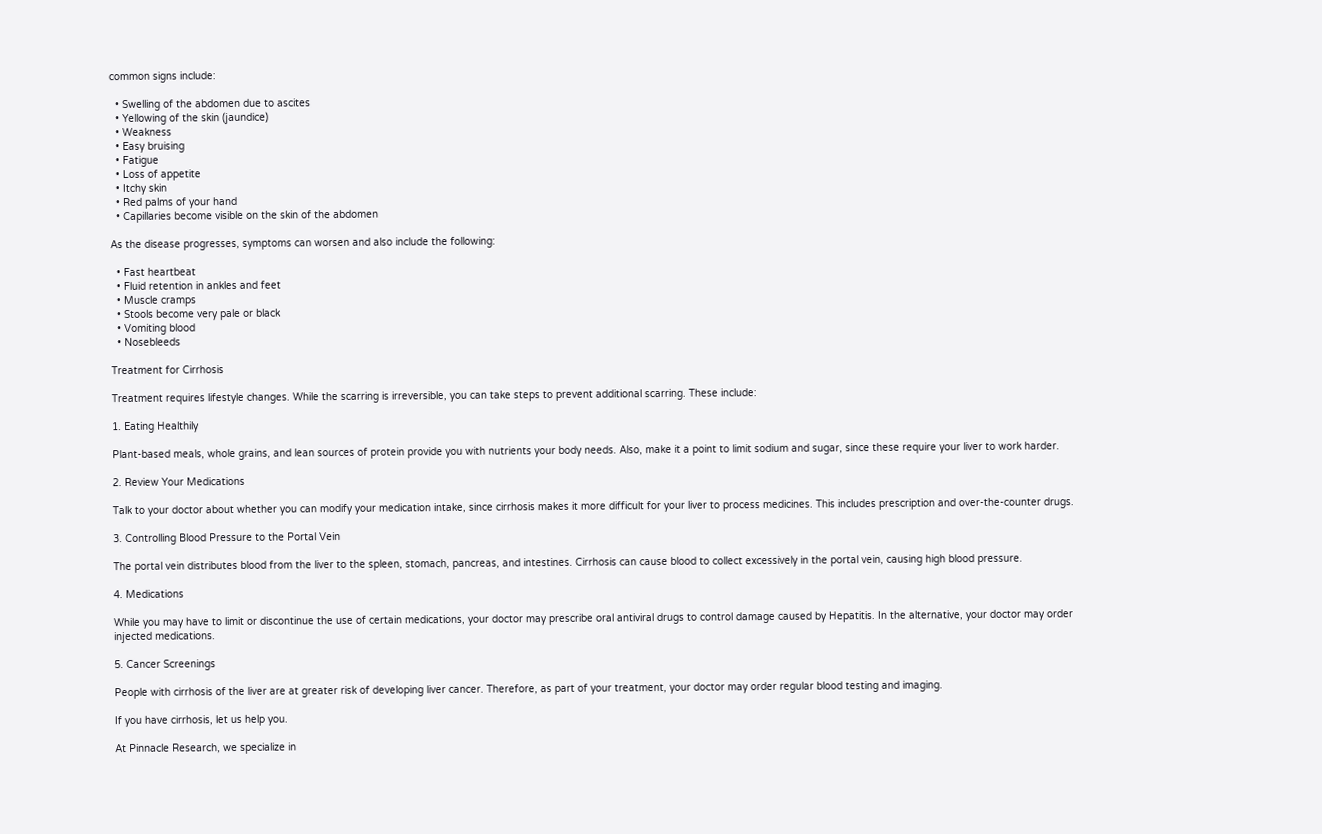common signs include:

  • Swelling of the abdomen due to ascites
  • Yellowing of the skin (jaundice)
  • Weakness
  • Easy bruising
  • Fatigue
  • Loss of appetite
  • Itchy skin
  • Red palms of your hand
  • Capillaries become visible on the skin of the abdomen

As the disease progresses, symptoms can worsen and also include the following:

  • Fast heartbeat
  • Fluid retention in ankles and feet
  • Muscle cramps
  • Stools become very pale or black
  • Vomiting blood
  • Nosebleeds

Treatment for Cirrhosis

Treatment requires lifestyle changes. While the scarring is irreversible, you can take steps to prevent additional scarring. These include:

1. Eating Healthily

Plant-based meals, whole grains, and lean sources of protein provide you with nutrients your body needs. Also, make it a point to limit sodium and sugar, since these require your liver to work harder.

2. Review Your Medications

Talk to your doctor about whether you can modify your medication intake, since cirrhosis makes it more difficult for your liver to process medicines. This includes prescription and over-the-counter drugs.

3. Controlling Blood Pressure to the Portal Vein

The portal vein distributes blood from the liver to the spleen, stomach, pancreas, and intestines. Cirrhosis can cause blood to collect excessively in the portal vein, causing high blood pressure.

4. Medications

While you may have to limit or discontinue the use of certain medications, your doctor may prescribe oral antiviral drugs to control damage caused by Hepatitis. In the alternative, your doctor may order injected medications.

5. Cancer Screenings

People with cirrhosis of the liver are at greater risk of developing liver cancer. Therefore, as part of your treatment, your doctor may order regular blood testing and imaging.

If you have cirrhosis, let us help you.

At Pinnacle Research, we specialize in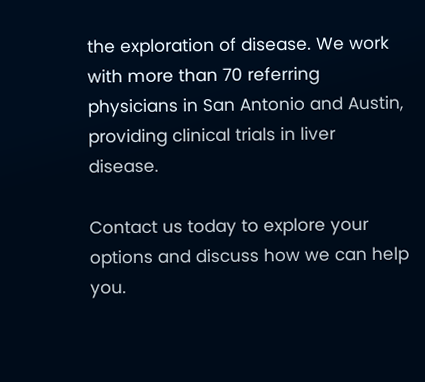the exploration of disease. We work with more than 70 referring physicians in San Antonio and Austin, providing clinical trials in liver disease.

Contact us today to explore your options and discuss how we can help you.